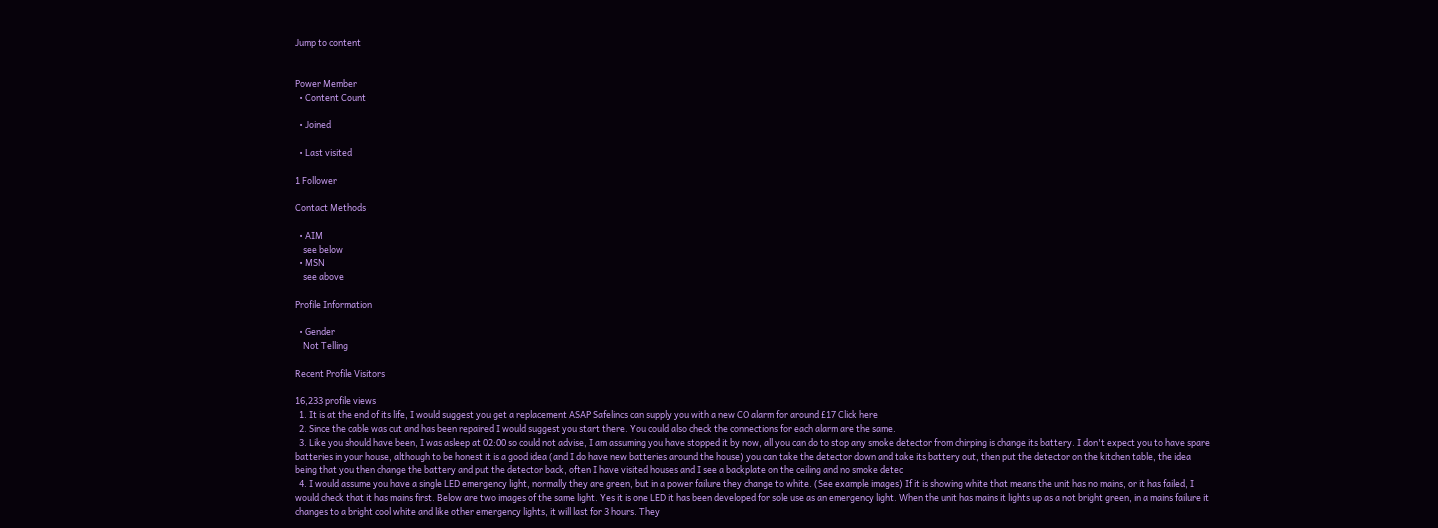Jump to content


Power Member
  • Content Count

  • Joined

  • Last visited

1 Follower

Contact Methods

  • AIM
    see below
  • MSN
    see above

Profile Information

  • Gender
    Not Telling

Recent Profile Visitors

16,233 profile views
  1. It is at the end of its life, I would suggest you get a replacement ASAP Safelincs can supply you with a new CO alarm for around £17 Click here
  2. Since the cable was cut and has been repaired I would suggest you start there. You could also check the connections for each alarm are the same.
  3. Like you should have been, I was asleep at 02:00 so could not advise, I am assuming you have stopped it by now, all you can do to stop any smoke detector from chirping is change its battery. I don't expect you to have spare batteries in your house, although to be honest it is a good idea (and I do have new batteries around the house) you can take the detector down and take its battery out, then put the detector on the kitchen table, the idea being that you then change the battery and put the detector back, often I have visited houses and I see a backplate on the ceiling and no smoke detec
  4. I would assume you have a single LED emergency light, normally they are green, but in a power failure they change to white. (See example images) If it is showing white that means the unit has no mains, or it has failed, I would check that it has mains first. Below are two images of the same light. Yes it is one LED it has been developed for sole use as an emergency light. When the unit has mains it lights up as a not bright green, in a mains failure it changes to a bright cool white and like other emergency lights, it will last for 3 hours. They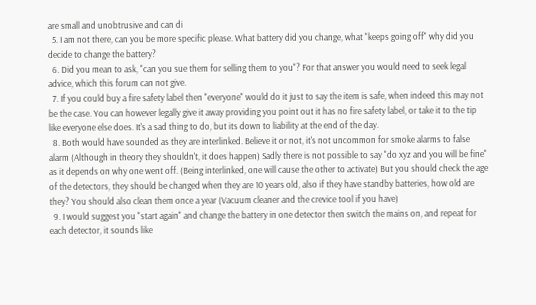are small and unobtrusive and can di
  5. I am not there, can you be more specific please. What battery did you change, what "keeps going off" why did you decide to change the battery?
  6. Did you mean to ask, "can you sue them for selling them to you"? For that answer you would need to seek legal advice, which this forum can not give.
  7. If you could buy a fire safety label then "everyone" would do it just to say the item is safe, when indeed this may not be the case. You can however legally give it away providing you point out it has no fire safety label, or take it to the tip like everyone else does. It's a sad thing to do, but its down to liability at the end of the day.
  8. Both would have sounded as they are interlinked. Believe it or not, it's not uncommon for smoke alarms to false alarm (Although in theory they shouldn't, it does happen) Sadly there is not possible to say "do xyz and you will be fine" as it depends on why one went off. (Being interlinked, one will cause the other to activate) But you should check the age of the detectors, they should be changed when they are 10 years old, also if they have standby batteries, how old are they? You should also clean them once a year (Vacuum cleaner and the crevice tool if you have)
  9. I would suggest you "start again" and change the battery in one detector then switch the mains on, and repeat for each detector, it sounds like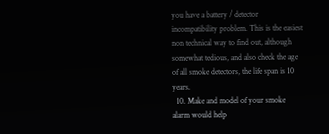you have a battery / detector incompatibility problem. This is the easiest non technical way to find out, although somewhat tedious, and also check the age of all smoke detectors, the life span is 10 years.
  10. Make and model of your smoke alarm would help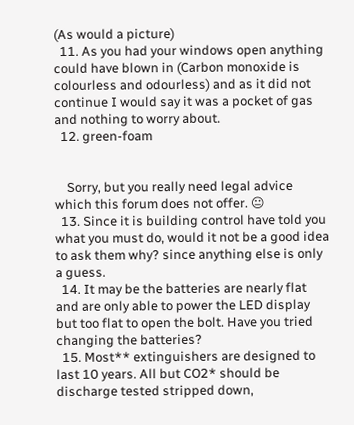(As would a picture)
  11. As you had your windows open anything could have blown in (Carbon monoxide is colourless and odourless) and as it did not continue I would say it was a pocket of gas and nothing to worry about.
  12. green-foam


    Sorry, but you really need legal advice which this forum does not offer. 😐
  13. Since it is building control have told you what you must do, would it not be a good idea to ask them why? since anything else is only a guess.
  14. It may be the batteries are nearly flat and are only able to power the LED display but too flat to open the bolt. Have you tried changing the batteries?
  15. Most** extinguishers are designed to last 10 years. All but CO2* should be discharge tested stripped down,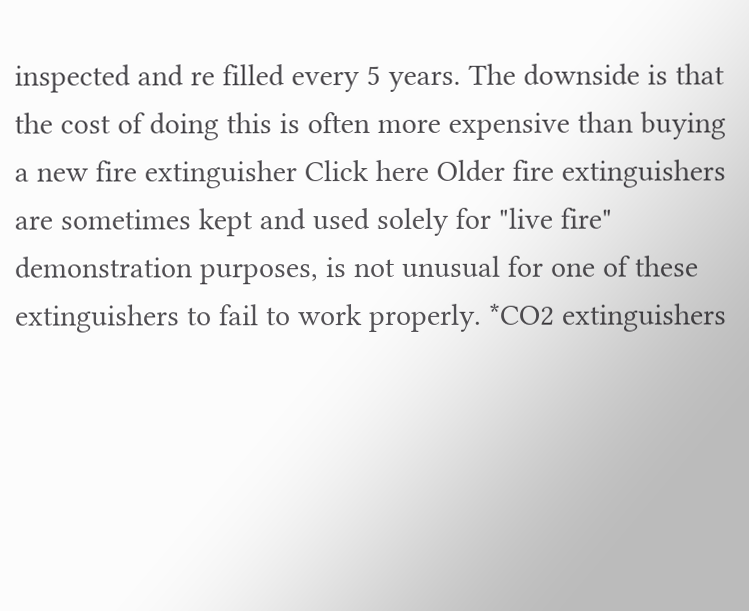inspected and re filled every 5 years. The downside is that the cost of doing this is often more expensive than buying a new fire extinguisher Click here Older fire extinguishers are sometimes kept and used solely for "live fire" demonstration purposes, is not unusual for one of these extinguishers to fail to work properly. *CO2 extinguishers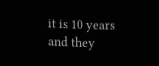it is 10 years and they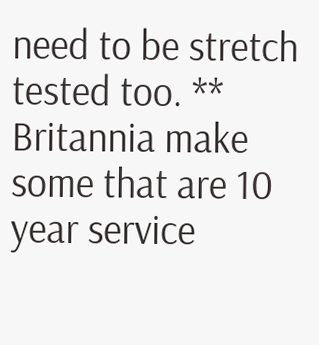need to be stretch tested too. ** Britannia make some that are 10 year service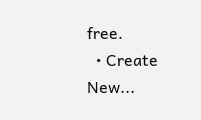free.
  • Create New...